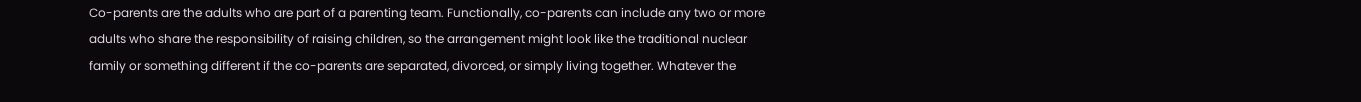Co-parents are the adults who are part of a parenting team. Functionally, co-parents can include any two or more adults who share the responsibility of raising children, so the arrangement might look like the traditional nuclear family or something different if the co-parents are separated, divorced, or simply living together. Whatever the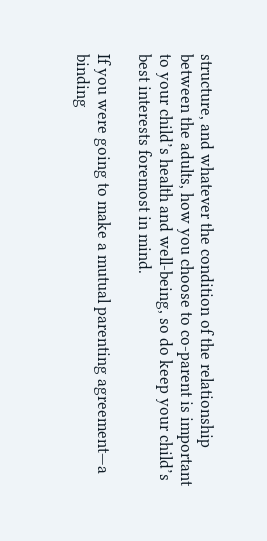structure, and whatever the condition of the relationship between the adults, how you choose to co-parent is important to your child’s health and well-being, so do keep your child’s best interests foremost in mind.

If you were going to make a mutual parenting agreement—a binding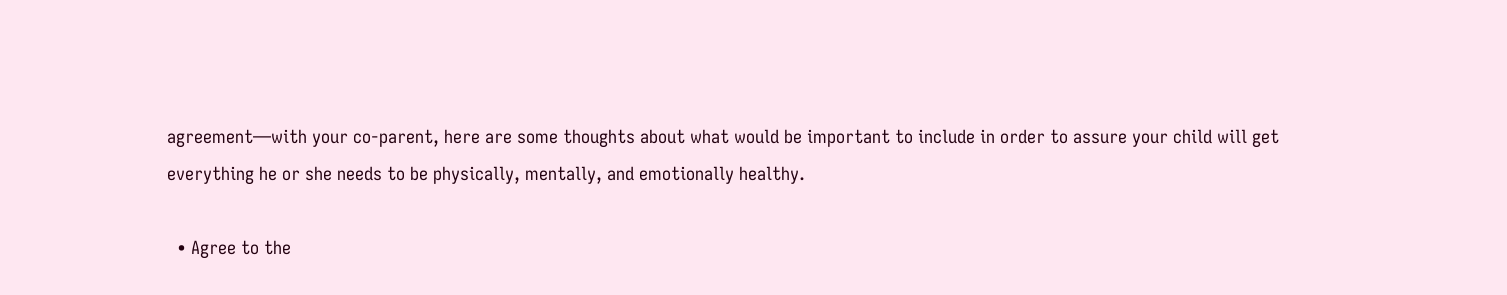agreement—with your co-parent, here are some thoughts about what would be important to include in order to assure your child will get everything he or she needs to be physically, mentally, and emotionally healthy.

  • Agree to the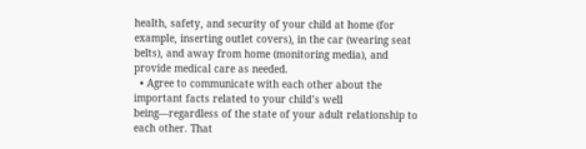health, safety, and security of your child at home (for example, inserting outlet covers), in the car (wearing seat belts), and away from home (monitoring media), and provide medical care as needed.
  • Agree to communicate with each other about the important facts related to your child’s well being—regardless of the state of your adult relationship to each other. That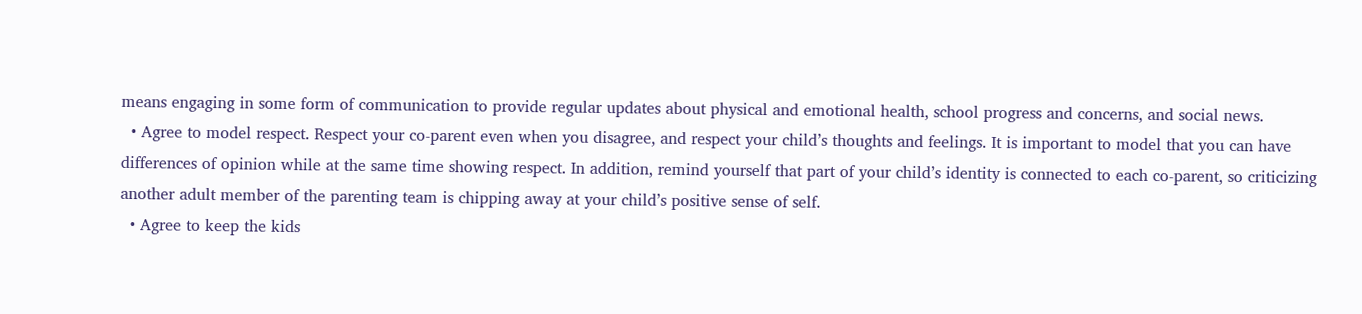means engaging in some form of communication to provide regular updates about physical and emotional health, school progress and concerns, and social news.
  • Agree to model respect. Respect your co-parent even when you disagree, and respect your child’s thoughts and feelings. It is important to model that you can have differences of opinion while at the same time showing respect. In addition, remind yourself that part of your child’s identity is connected to each co-parent, so criticizing another adult member of the parenting team is chipping away at your child’s positive sense of self.
  • Agree to keep the kids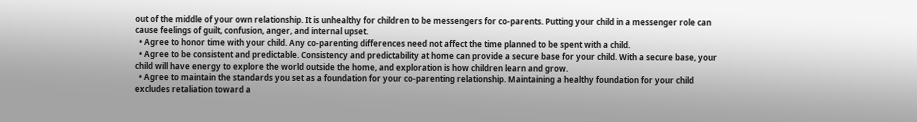out of the middle of your own relationship. It is unhealthy for children to be messengers for co-parents. Putting your child in a messenger role can cause feelings of guilt, confusion, anger, and internal upset.
  • Agree to honor time with your child. Any co-parenting differences need not affect the time planned to be spent with a child.
  • Agree to be consistent and predictable. Consistency and predictability at home can provide a secure base for your child. With a secure base, your child will have energy to explore the world outside the home, and exploration is how children learn and grow.
  • Agree to maintain the standards you set as a foundation for your co-parenting relationship. Maintaining a healthy foundation for your child excludes retaliation toward a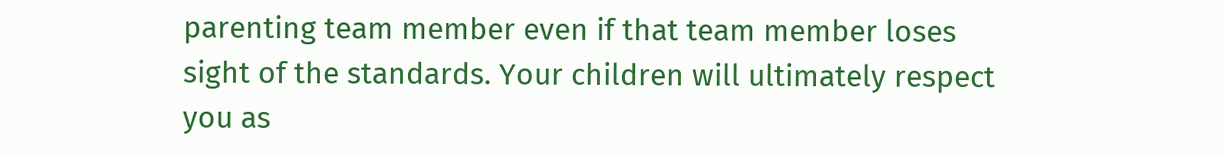parenting team member even if that team member loses sight of the standards. Your children will ultimately respect you as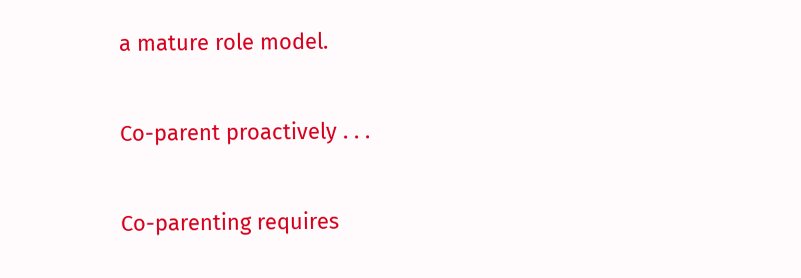a mature role model.

Co-parent proactively . . .

Co-parenting requires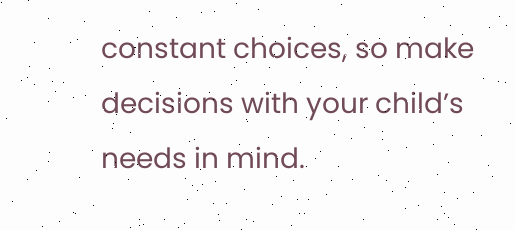constant choices, so make decisions with your child’s needs in mind.